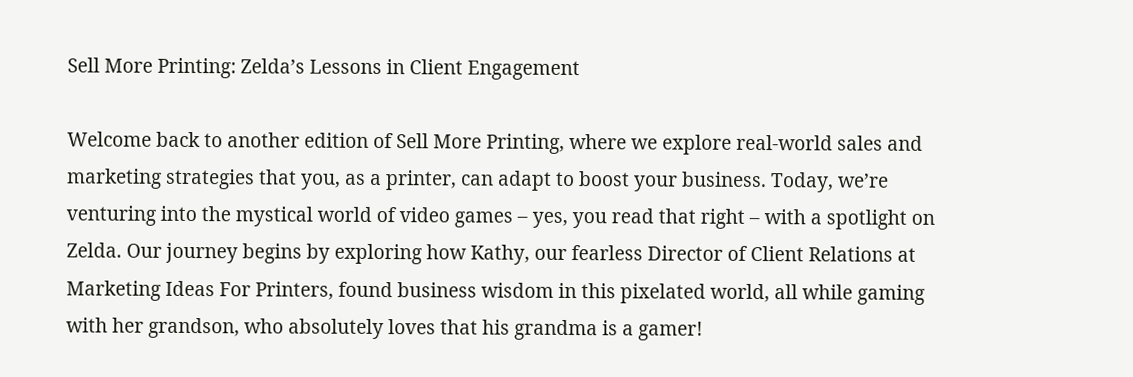Sell More Printing: Zelda’s Lessons in Client Engagement

Welcome back to another edition of Sell More Printing, where we explore real-world sales and marketing strategies that you, as a printer, can adapt to boost your business. Today, we’re venturing into the mystical world of video games – yes, you read that right – with a spotlight on Zelda. Our journey begins by exploring how Kathy, our fearless Director of Client Relations at Marketing Ideas For Printers, found business wisdom in this pixelated world, all while gaming with her grandson, who absolutely loves that his grandma is a gamer!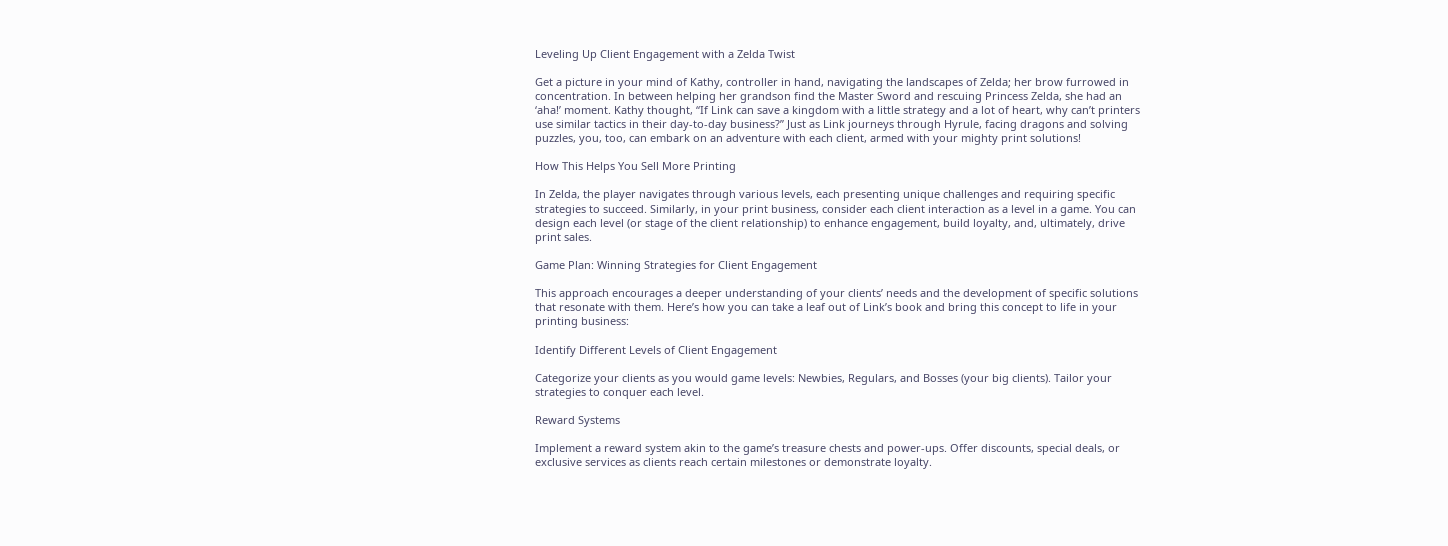Leveling Up Client Engagement with a Zelda Twist

Get a picture in your mind of Kathy, controller in hand, navigating the landscapes of Zelda; her brow furrowed in concentration. In between helping her grandson find the Master Sword and rescuing Princess Zelda, she had an ‘aha!’ moment. Kathy thought, “If Link can save a kingdom with a little strategy and a lot of heart, why can’t printers use similar tactics in their day-to-day business?” Just as Link journeys through Hyrule, facing dragons and solving puzzles, you, too, can embark on an adventure with each client, armed with your mighty print solutions!

How This Helps You Sell More Printing

In Zelda, the player navigates through various levels, each presenting unique challenges and requiring specific strategies to succeed. Similarly, in your print business, consider each client interaction as a level in a game. You can design each level (or stage of the client relationship) to enhance engagement, build loyalty, and, ultimately, drive print sales.

Game Plan: Winning Strategies for Client Engagement

This approach encourages a deeper understanding of your clients’ needs and the development of specific solutions that resonate with them. Here’s how you can take a leaf out of Link’s book and bring this concept to life in your printing business:

Identify Different Levels of Client Engagement

Categorize your clients as you would game levels: Newbies, Regulars, and Bosses (your big clients). Tailor your strategies to conquer each level.

Reward Systems

Implement a reward system akin to the game’s treasure chests and power-ups. Offer discounts, special deals, or exclusive services as clients reach certain milestones or demonstrate loyalty.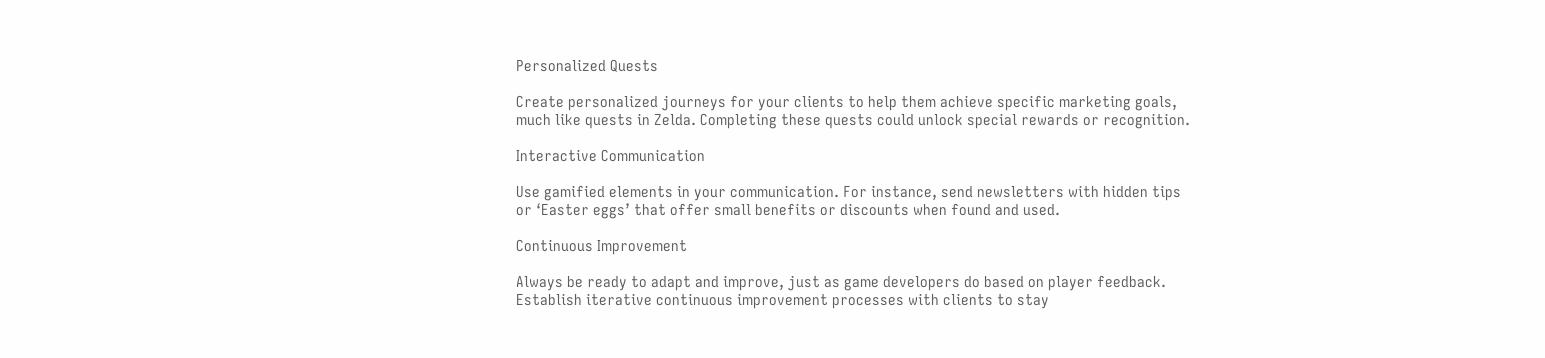Personalized Quests

Create personalized journeys for your clients to help them achieve specific marketing goals, much like quests in Zelda. Completing these quests could unlock special rewards or recognition.

Interactive Communication

Use gamified elements in your communication. For instance, send newsletters with hidden tips or ‘Easter eggs’ that offer small benefits or discounts when found and used.

Continuous Improvement

Always be ready to adapt and improve, just as game developers do based on player feedback. Establish iterative continuous improvement processes with clients to stay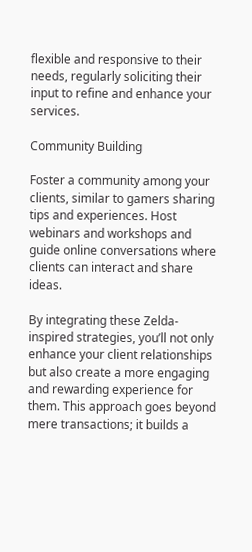flexible and responsive to their needs, regularly soliciting their input to refine and enhance your services.

Community Building

Foster a community among your clients, similar to gamers sharing tips and experiences. Host webinars and workshops and guide online conversations where clients can interact and share ideas.

By integrating these Zelda-inspired strategies, you’ll not only enhance your client relationships but also create a more engaging and rewarding experience for them. This approach goes beyond mere transactions; it builds a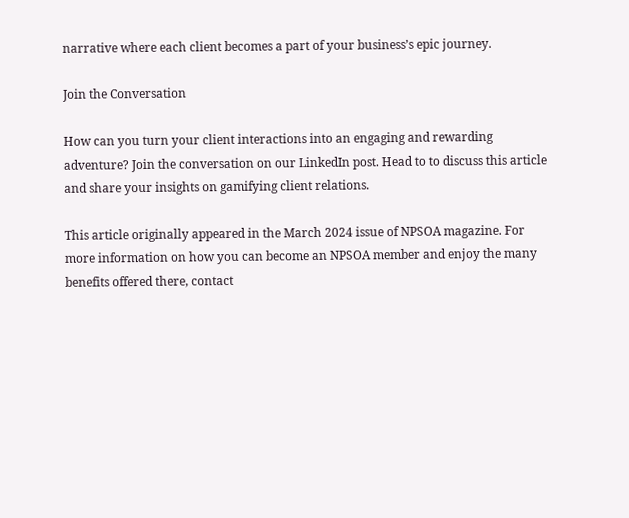narrative where each client becomes a part of your business’s epic journey.

Join the Conversation

How can you turn your client interactions into an engaging and rewarding adventure? Join the conversation on our LinkedIn post. Head to to discuss this article and share your insights on gamifying client relations.

This article originally appeared in the March 2024 issue of NPSOA magazine. For more information on how you can become an NPSOA member and enjoy the many benefits offered there, contact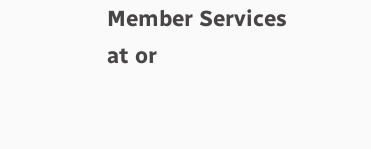Member Services at or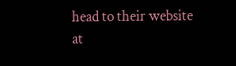head to their website at